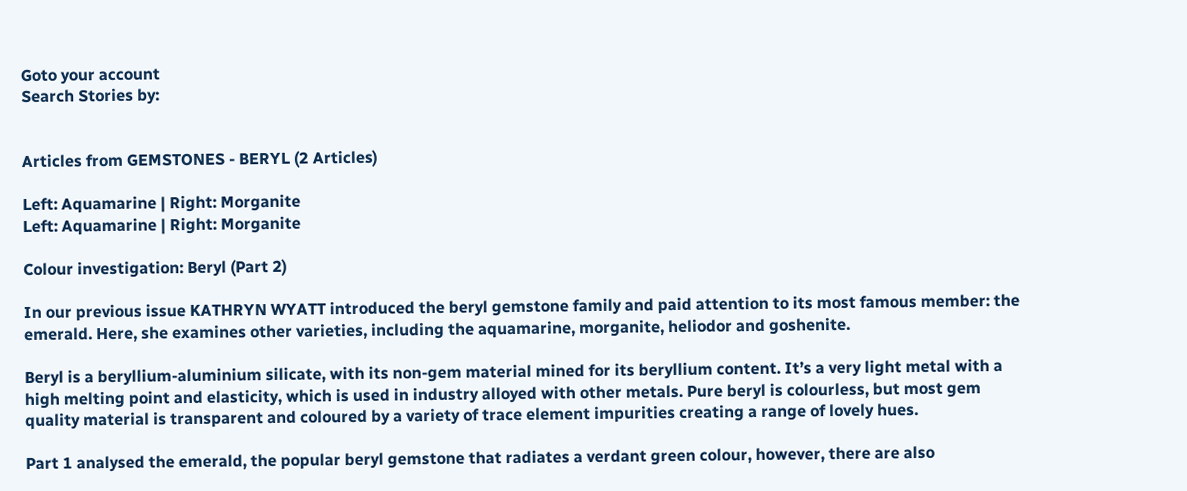Goto your account
Search Stories by:


Articles from GEMSTONES - BERYL (2 Articles)

Left: Aquamarine | Right: Morganite
Left: Aquamarine | Right: Morganite

Colour investigation: Beryl (Part 2)

In our previous issue KATHRYN WYATT introduced the beryl gemstone family and paid attention to its most famous member: the emerald. Here, she examines other varieties, including the aquamarine, morganite, heliodor and goshenite.

Beryl is a beryllium-aluminium silicate, with its non-gem material mined for its beryllium content. It’s a very light metal with a high melting point and elasticity, which is used in industry alloyed with other metals. Pure beryl is colourless, but most gem quality material is transparent and coloured by a variety of trace element impurities creating a range of lovely hues.

Part 1 analysed the emerald, the popular beryl gemstone that radiates a verdant green colour, however, there are also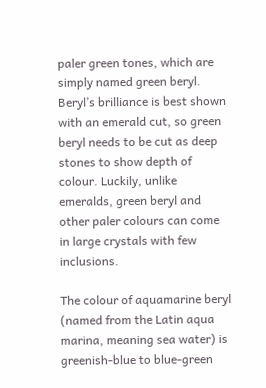paler green tones, which are simply named green beryl. Beryl’s brilliance is best shown with an emerald cut, so green beryl needs to be cut as deep stones to show depth of colour. Luckily, unlike emeralds, green beryl and other paler colours can come in large crystals with few inclusions.

The colour of aquamarine beryl (named from the Latin aqua marina, meaning sea water) is greenish-blue to blue-green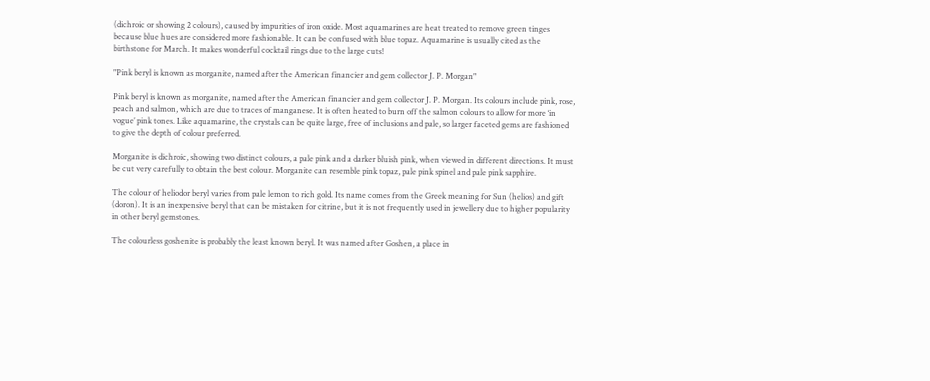(dichroic or showing 2 colours), caused by impurities of iron oxide. Most aquamarines are heat treated to remove green tinges because blue hues are considered more fashionable. It can be confused with blue topaz. Aquamarine is usually cited as the birthstone for March. It makes wonderful cocktail rings due to the large cuts!

"Pink beryl is known as morganite, named after the American financier and gem collector J. P. Morgan"

Pink beryl is known as morganite, named after the American financier and gem collector J. P. Morgan. Its colours include pink, rose, peach and salmon, which are due to traces of manganese. It is often heated to burn off the salmon colours to allow for more ‘in vogue’ pink tones. Like aquamarine, the crystals can be quite large, free of inclusions and pale, so larger faceted gems are fashioned to give the depth of colour preferred.

Morganite is dichroic, showing two distinct colours, a pale pink and a darker bluish pink, when viewed in different directions. It must be cut very carefully to obtain the best colour. Morganite can resemble pink topaz, pale pink spinel and pale pink sapphire.

The colour of heliodor beryl varies from pale lemon to rich gold. Its name comes from the Greek meaning for Sun (helios) and gift (doron). It is an inexpensive beryl that can be mistaken for citrine, but it is not frequently used in jewellery due to higher popularity in other beryl gemstones.

The colourless goshenite is probably the least known beryl. It was named after Goshen, a place in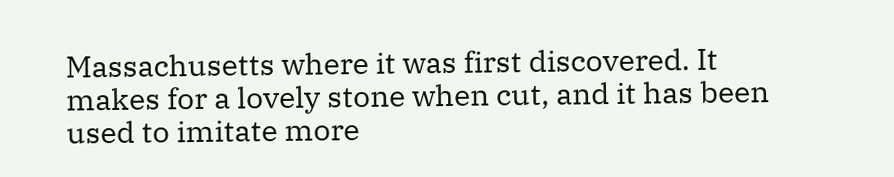Massachusetts where it was first discovered. It makes for a lovely stone when cut, and it has been used to imitate more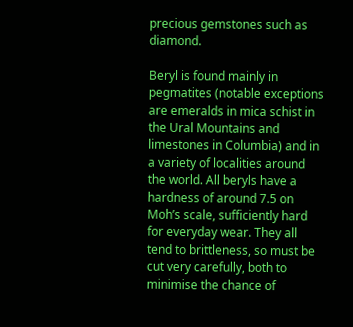precious gemstones such as diamond.

Beryl is found mainly in pegmatites (notable exceptions are emeralds in mica schist in the Ural Mountains and limestones in Columbia) and in a variety of localities around the world. All beryls have a hardness of around 7.5 on Moh’s scale, sufficiently hard for everyday wear. They all tend to brittleness, so must be cut very carefully, both to minimise the chance of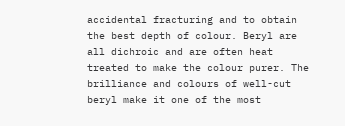accidental fracturing and to obtain the best depth of colour. Beryl are all dichroic and are often heat treated to make the colour purer. The brilliance and colours of well-cut beryl make it one of the most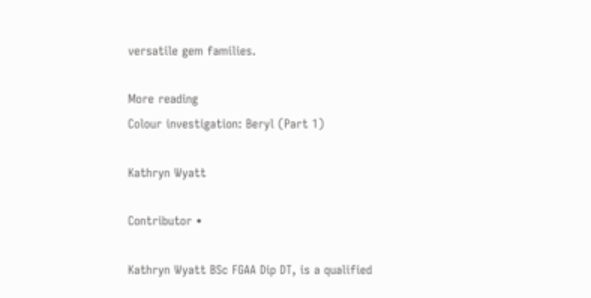versatile gem families.

More reading
Colour investigation: Beryl (Part 1)

Kathryn Wyatt

Contributor •

Kathryn Wyatt BSc FGAA Dip DT, is a qualified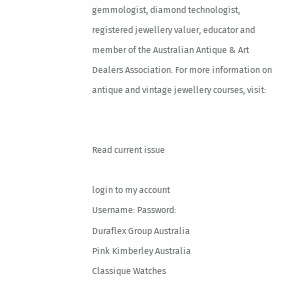gemmologist, diamond technologist, registered jewellery valuer, educator and member of the Australian Antique & Art Dealers Association. For more information on antique and vintage jewellery courses, visit:


Read current issue

login to my account
Username: Password:
Duraflex Group Australia
Pink Kimberley Australia
Classique Watches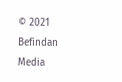© 2021 Befindan Media